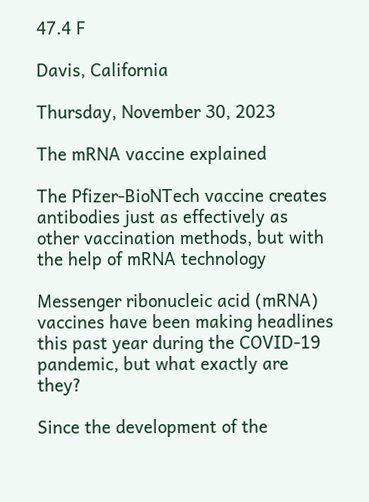47.4 F

Davis, California

Thursday, November 30, 2023

The mRNA vaccine explained

The Pfizer-BioNTech vaccine creates antibodies just as effectively as other vaccination methods, but with the help of mRNA technology

Messenger ribonucleic acid (mRNA) vaccines have been making headlines this past year during the COVID-19 pandemic, but what exactly are they?

Since the development of the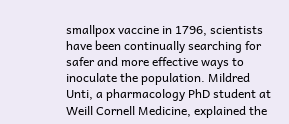smallpox vaccine in 1796, scientists have been continually searching for safer and more effective ways to inoculate the population. Mildred Unti, a pharmacology PhD student at Weill Cornell Medicine, explained the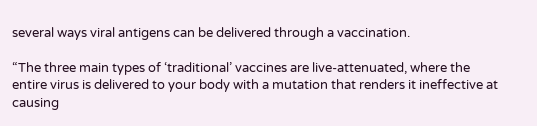several ways viral antigens can be delivered through a vaccination.

“The three main types of ‘traditional’ vaccines are live-attenuated, where the entire virus is delivered to your body with a mutation that renders it ineffective at causing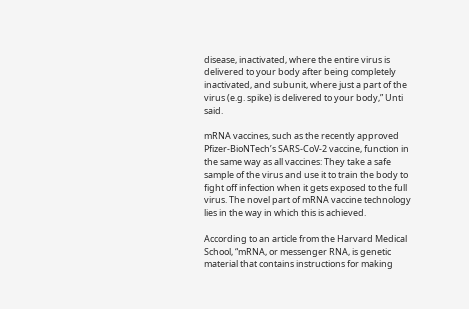disease, inactivated, where the entire virus is delivered to your body after being completely inactivated, and subunit, where just a part of the virus (e.g. spike) is delivered to your body,” Unti said.

mRNA vaccines, such as the recently approved Pfizer-BioNTech’s SARS-CoV-2 vaccine, function in the same way as all vaccines: They take a safe sample of the virus and use it to train the body to fight off infection when it gets exposed to the full virus. The novel part of mRNA vaccine technology lies in the way in which this is achieved.

According to an article from the Harvard Medical School, “mRNA, or messenger RNA, is genetic material that contains instructions for making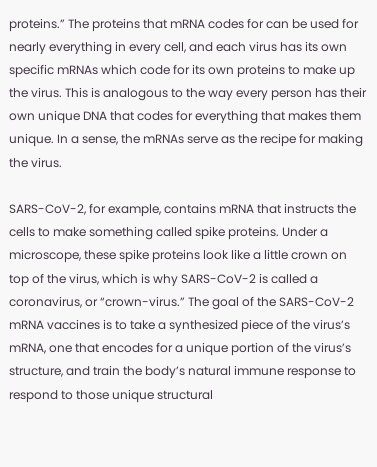proteins.” The proteins that mRNA codes for can be used for nearly everything in every cell, and each virus has its own specific mRNAs which code for its own proteins to make up the virus. This is analogous to the way every person has their own unique DNA that codes for everything that makes them unique. In a sense, the mRNAs serve as the recipe for making the virus.

SARS-CoV-2, for example, contains mRNA that instructs the cells to make something called spike proteins. Under a microscope, these spike proteins look like a little crown on top of the virus, which is why SARS-CoV-2 is called a coronavirus, or “crown-virus.” The goal of the SARS-CoV-2 mRNA vaccines is to take a synthesized piece of the virus’s mRNA, one that encodes for a unique portion of the virus’s structure, and train the body’s natural immune response to respond to those unique structural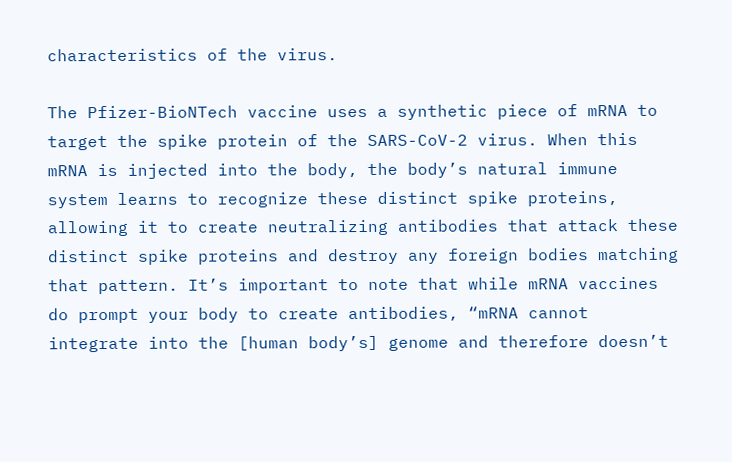characteristics of the virus.

The Pfizer-BioNTech vaccine uses a synthetic piece of mRNA to target the spike protein of the SARS-CoV-2 virus. When this mRNA is injected into the body, the body’s natural immune system learns to recognize these distinct spike proteins, allowing it to create neutralizing antibodies that attack these distinct spike proteins and destroy any foreign bodies matching that pattern. It’s important to note that while mRNA vaccines do prompt your body to create antibodies, “mRNA cannot integrate into the [human body’s] genome and therefore doesn’t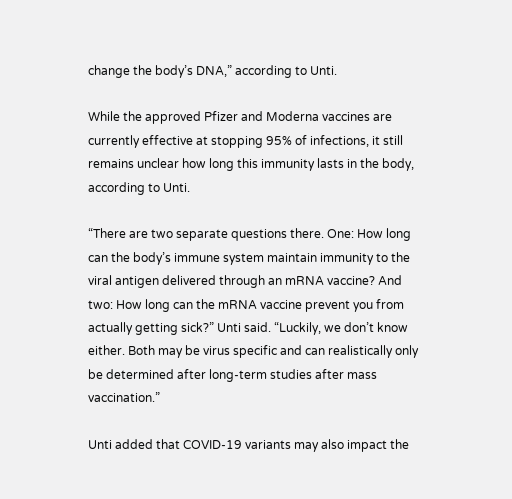change the body’s DNA,” according to Unti.

While the approved Pfizer and Moderna vaccines are currently effective at stopping 95% of infections, it still remains unclear how long this immunity lasts in the body, according to Unti.

“There are two separate questions there. One: How long can the body’s immune system maintain immunity to the viral antigen delivered through an mRNA vaccine? And two: How long can the mRNA vaccine prevent you from actually getting sick?” Unti said. “Luckily, we don’t know either. Both may be virus specific and can realistically only be determined after long-term studies after mass vaccination.”

Unti added that COVID-19 variants may also impact the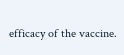efficacy of the vaccine.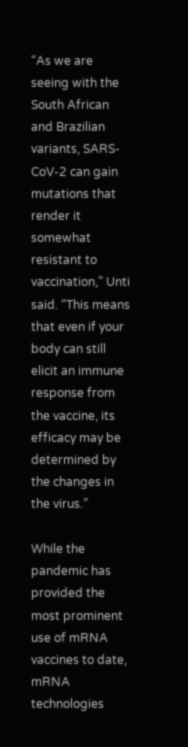“As we are seeing with the South African and Brazilian variants, SARS-CoV-2 can gain mutations that render it somewhat resistant to vaccination,” Unti said. “This means that even if your body can still elicit an immune response from the vaccine, its efficacy may be determined by the changes in the virus.”

While the pandemic has provided the most prominent use of mRNA vaccines to date, mRNA technologies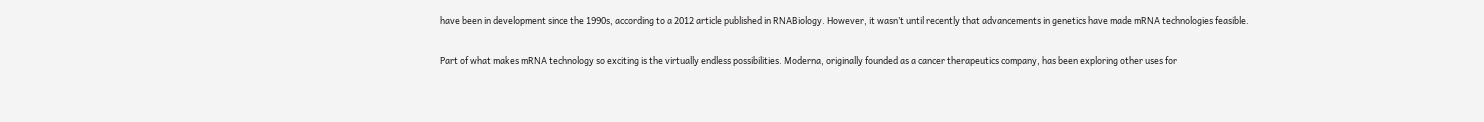have been in development since the 1990s, according to a 2012 article published in RNABiology. However, it wasn’t until recently that advancements in genetics have made mRNA technologies feasible.

Part of what makes mRNA technology so exciting is the virtually endless possibilities. Moderna, originally founded as a cancer therapeutics company, has been exploring other uses for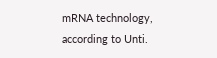mRNA technology, according to Unti.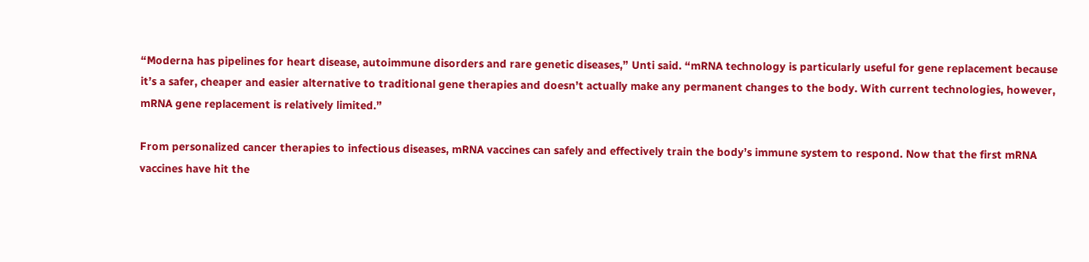“Moderna has pipelines for heart disease, autoimmune disorders and rare genetic diseases,” Unti said. “mRNA technology is particularly useful for gene replacement because it’s a safer, cheaper and easier alternative to traditional gene therapies and doesn’t actually make any permanent changes to the body. With current technologies, however, mRNA gene replacement is relatively limited.”

From personalized cancer therapies to infectious diseases, mRNA vaccines can safely and effectively train the body’s immune system to respond. Now that the first mRNA vaccines have hit the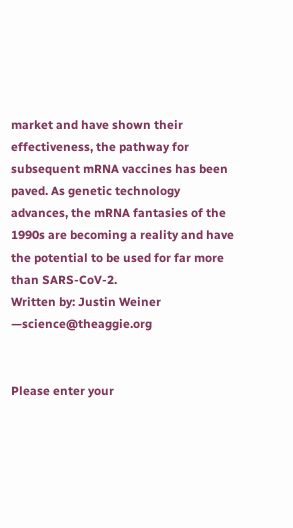market and have shown their effectiveness, the pathway for subsequent mRNA vaccines has been paved. As genetic technology advances, the mRNA fantasies of the 1990s are becoming a reality and have the potential to be used for far more than SARS-CoV-2.
Written by: Justin Weiner —science@theaggie.org


Please enter your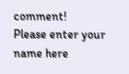comment!
Please enter your name here